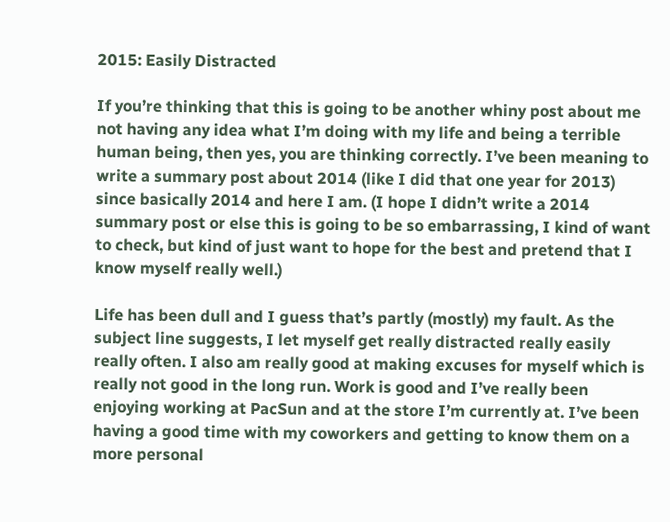2015: Easily Distracted

If you’re thinking that this is going to be another whiny post about me not having any idea what I’m doing with my life and being a terrible human being, then yes, you are thinking correctly. I’ve been meaning to write a summary post about 2014 (like I did that one year for 2013) since basically 2014 and here I am. (I hope I didn’t write a 2014 summary post or else this is going to be so embarrassing, I kind of want to check, but kind of just want to hope for the best and pretend that I know myself really well.)

Life has been dull and I guess that’s partly (mostly) my fault. As the subject line suggests, I let myself get really distracted really easily really often. I also am really good at making excuses for myself which is really not good in the long run. Work is good and I’ve really been enjoying working at PacSun and at the store I’m currently at. I’ve been having a good time with my coworkers and getting to know them on a more personal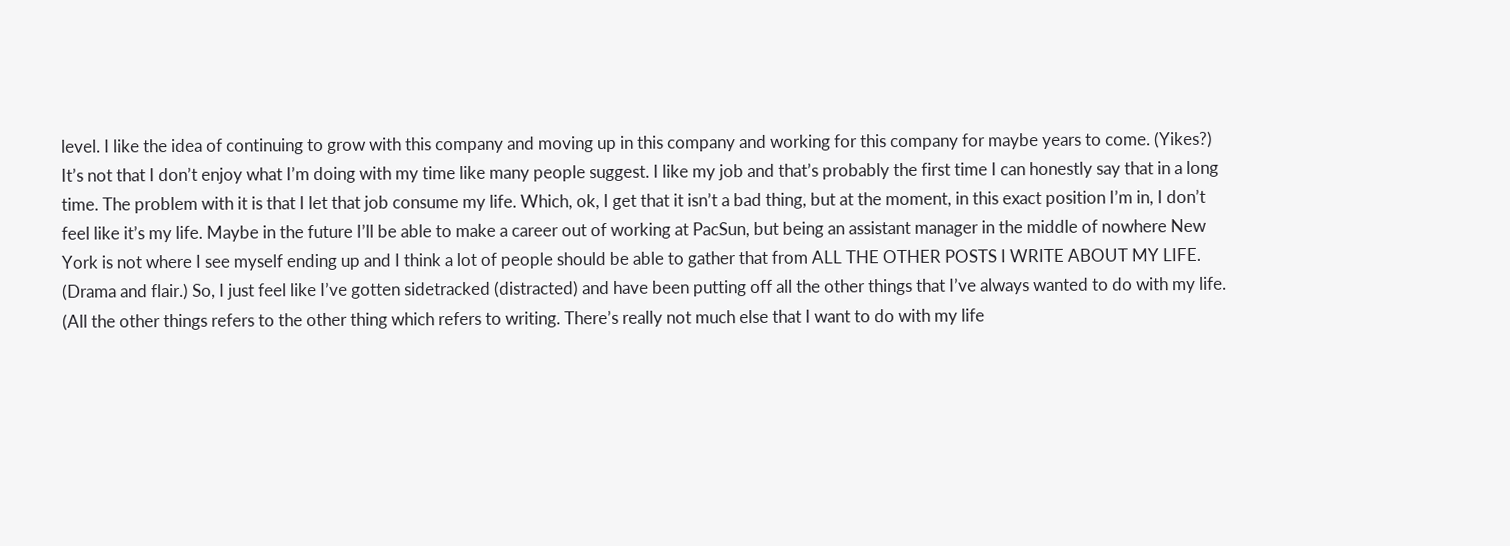level. I like the idea of continuing to grow with this company and moving up in this company and working for this company for maybe years to come. (Yikes?) It’s not that I don’t enjoy what I’m doing with my time like many people suggest. I like my job and that’s probably the first time I can honestly say that in a long time. The problem with it is that I let that job consume my life. Which, ok, I get that it isn’t a bad thing, but at the moment, in this exact position I’m in, I don’t feel like it’s my life. Maybe in the future I’ll be able to make a career out of working at PacSun, but being an assistant manager in the middle of nowhere New York is not where I see myself ending up and I think a lot of people should be able to gather that from ALL THE OTHER POSTS I WRITE ABOUT MY LIFE. (Drama and flair.) So, I just feel like I’ve gotten sidetracked (distracted) and have been putting off all the other things that I’ve always wanted to do with my life. (All the other things refers to the other thing which refers to writing. There’s really not much else that I want to do with my life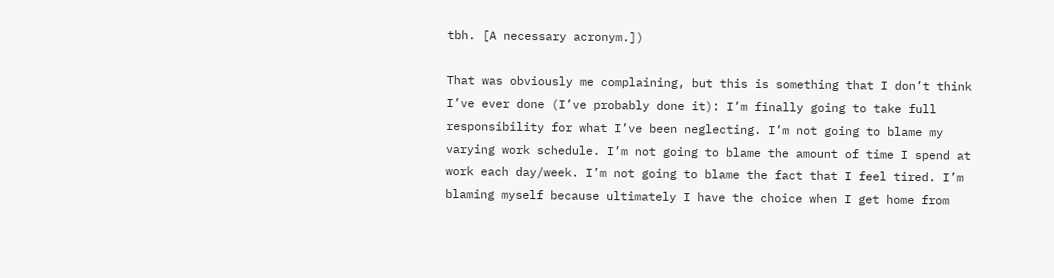tbh. [A necessary acronym.])

That was obviously me complaining, but this is something that I don’t think I’ve ever done (I’ve probably done it): I’m finally going to take full responsibility for what I’ve been neglecting. I’m not going to blame my varying work schedule. I’m not going to blame the amount of time I spend at work each day/week. I’m not going to blame the fact that I feel tired. I’m blaming myself because ultimately I have the choice when I get home from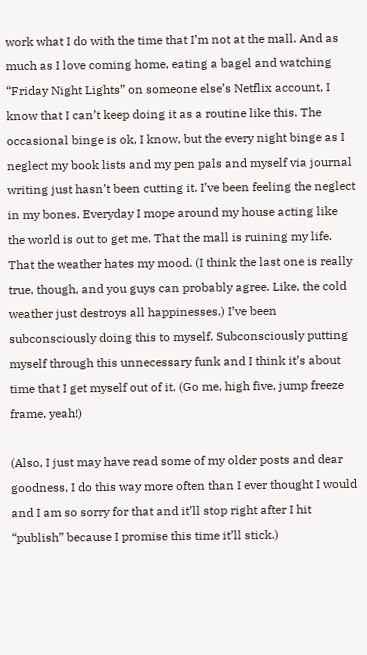work what I do with the time that I’m not at the mall. And as much as I love coming home, eating a bagel and watching “Friday Night Lights” on someone else’s Netflix account, I know that I can’t keep doing it as a routine like this. The occasional binge is ok, I know, but the every night binge as I neglect my book lists and my pen pals and myself via journal writing just hasn’t been cutting it. I’ve been feeling the neglect in my bones. Everyday I mope around my house acting like the world is out to get me. That the mall is ruining my life. That the weather hates my mood. (I think the last one is really true, though, and you guys can probably agree. Like, the cold weather just destroys all happinesses.) I’ve been subconsciously doing this to myself. Subconsciously putting myself through this unnecessary funk and I think it’s about time that I get myself out of it. (Go me, high five, jump freeze frame, yeah!)

(Also, I just may have read some of my older posts and dear goodness, I do this way more often than I ever thought I would and I am so sorry for that and it’ll stop right after I hit “publish” because I promise this time it’ll stick.)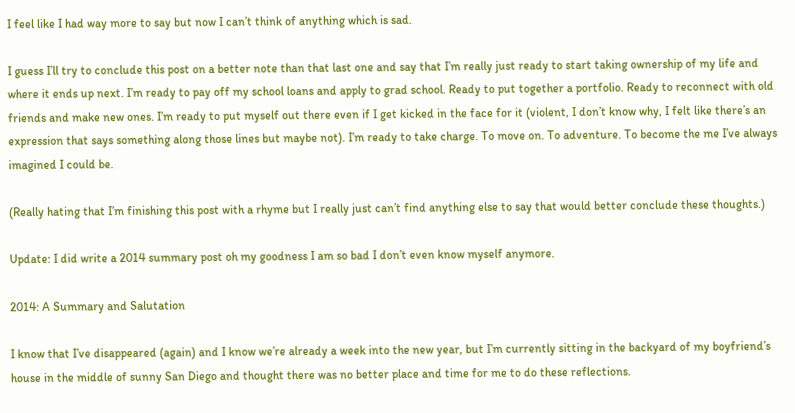I feel like I had way more to say but now I can’t think of anything which is sad.

I guess I’ll try to conclude this post on a better note than that last one and say that I’m really just ready to start taking ownership of my life and where it ends up next. I’m ready to pay off my school loans and apply to grad school. Ready to put together a portfolio. Ready to reconnect with old friends and make new ones. I’m ready to put myself out there even if I get kicked in the face for it (violent, I don’t know why, I felt like there’s an expression that says something along those lines but maybe not). I’m ready to take charge. To move on. To adventure. To become the me I’ve always imagined I could be.

(Really hating that I’m finishing this post with a rhyme but I really just can’t find anything else to say that would better conclude these thoughts.)

Update: I did write a 2014 summary post oh my goodness I am so bad I don’t even know myself anymore.

2014: A Summary and Salutation

I know that I’ve disappeared (again) and I know we’re already a week into the new year, but I’m currently sitting in the backyard of my boyfriend’s house in the middle of sunny San Diego and thought there was no better place and time for me to do these reflections.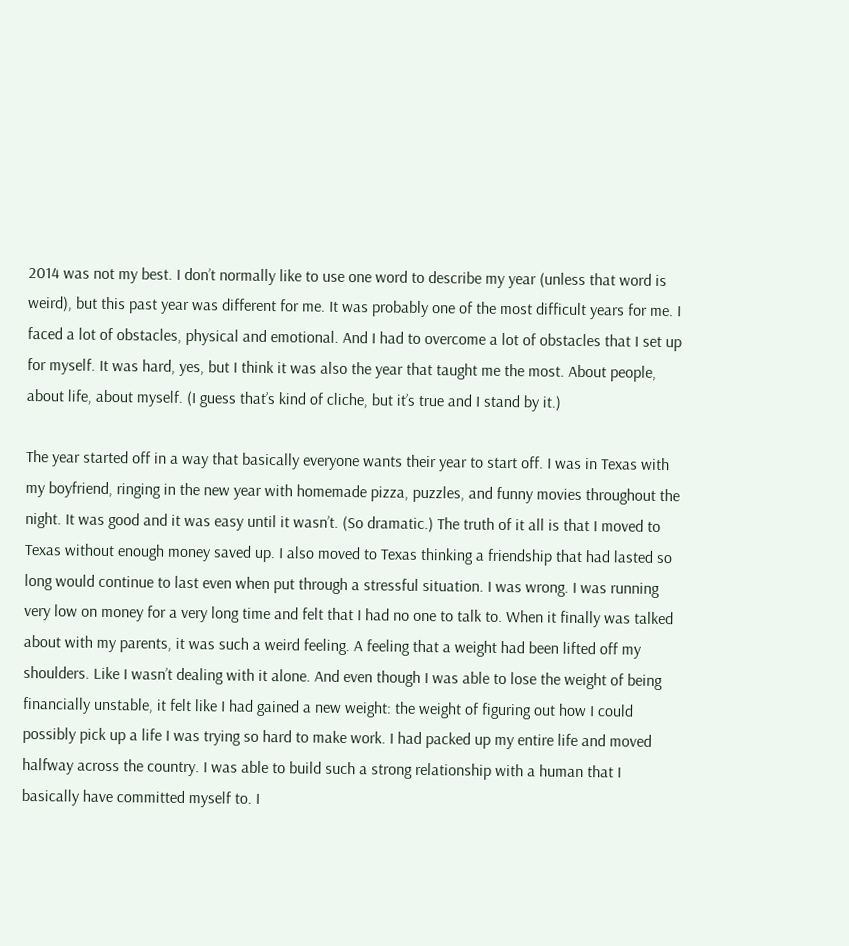2014 was not my best. I don’t normally like to use one word to describe my year (unless that word is weird), but this past year was different for me. It was probably one of the most difficult years for me. I faced a lot of obstacles, physical and emotional. And I had to overcome a lot of obstacles that I set up for myself. It was hard, yes, but I think it was also the year that taught me the most. About people, about life, about myself. (I guess that’s kind of cliche, but it’s true and I stand by it.)

The year started off in a way that basically everyone wants their year to start off. I was in Texas with my boyfriend, ringing in the new year with homemade pizza, puzzles, and funny movies throughout the night. It was good and it was easy until it wasn’t. (So dramatic.) The truth of it all is that I moved to Texas without enough money saved up. I also moved to Texas thinking a friendship that had lasted so long would continue to last even when put through a stressful situation. I was wrong. I was running very low on money for a very long time and felt that I had no one to talk to. When it finally was talked about with my parents, it was such a weird feeling. A feeling that a weight had been lifted off my shoulders. Like I wasn’t dealing with it alone. And even though I was able to lose the weight of being financially unstable, it felt like I had gained a new weight: the weight of figuring out how I could possibly pick up a life I was trying so hard to make work. I had packed up my entire life and moved halfway across the country. I was able to build such a strong relationship with a human that I basically have committed myself to. I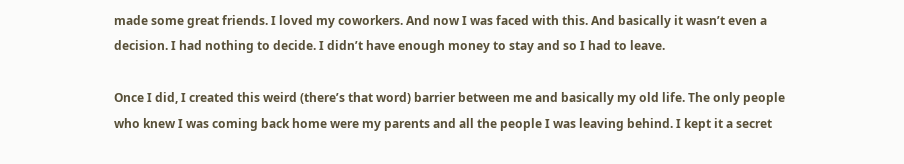made some great friends. I loved my coworkers. And now I was faced with this. And basically it wasn’t even a decision. I had nothing to decide. I didn’t have enough money to stay and so I had to leave.

Once I did, I created this weird (there’s that word) barrier between me and basically my old life. The only people who knew I was coming back home were my parents and all the people I was leaving behind. I kept it a secret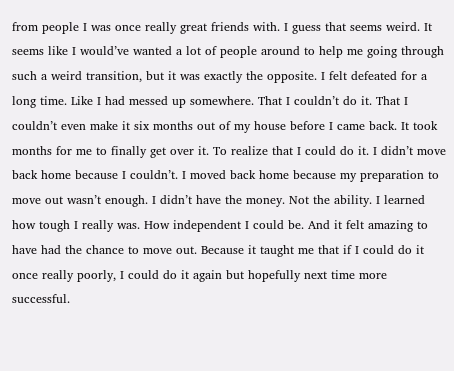from people I was once really great friends with. I guess that seems weird. It seems like I would’ve wanted a lot of people around to help me going through such a weird transition, but it was exactly the opposite. I felt defeated for a long time. Like I had messed up somewhere. That I couldn’t do it. That I couldn’t even make it six months out of my house before I came back. It took months for me to finally get over it. To realize that I could do it. I didn’t move back home because I couldn’t. I moved back home because my preparation to move out wasn’t enough. I didn’t have the money. Not the ability. I learned how tough I really was. How independent I could be. And it felt amazing to have had the chance to move out. Because it taught me that if I could do it once really poorly, I could do it again but hopefully next time more successful.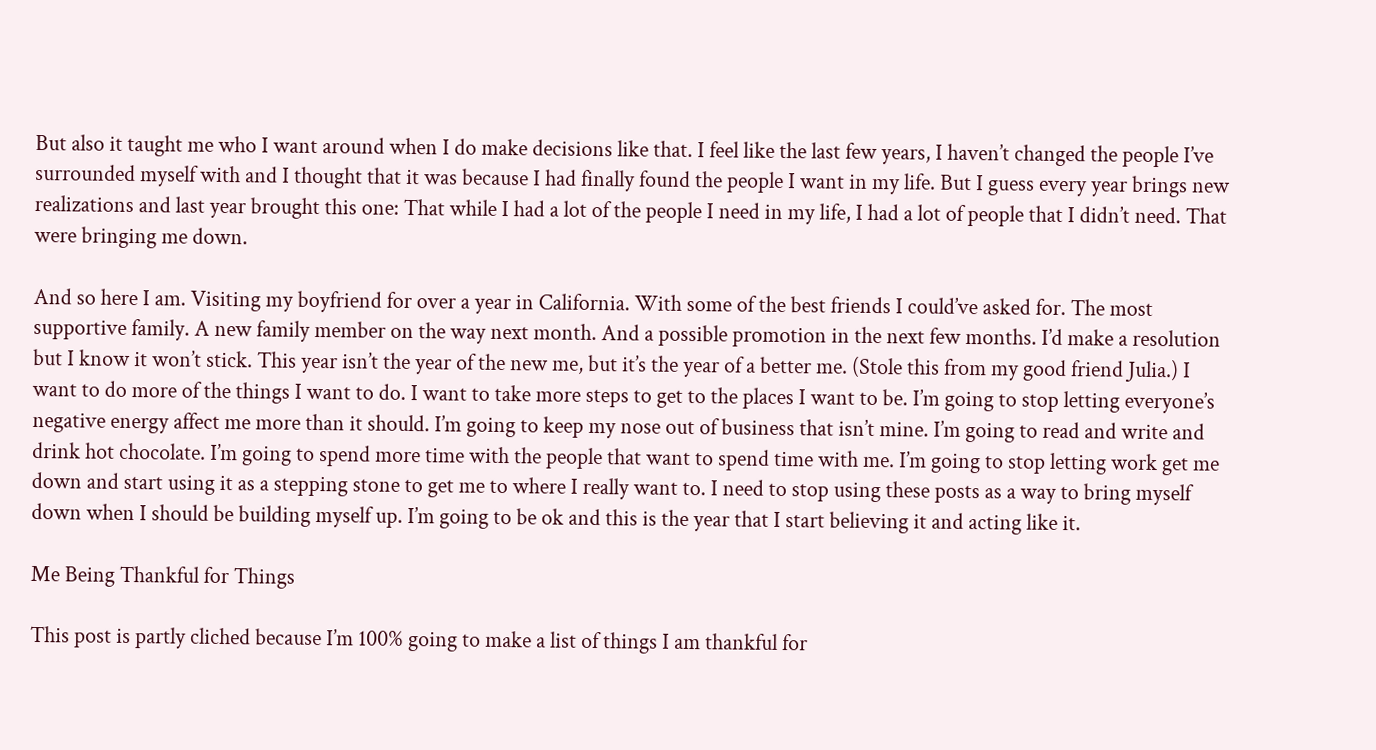But also it taught me who I want around when I do make decisions like that. I feel like the last few years, I haven’t changed the people I’ve surrounded myself with and I thought that it was because I had finally found the people I want in my life. But I guess every year brings new realizations and last year brought this one: That while I had a lot of the people I need in my life, I had a lot of people that I didn’t need. That were bringing me down.

And so here I am. Visiting my boyfriend for over a year in California. With some of the best friends I could’ve asked for. The most supportive family. A new family member on the way next month. And a possible promotion in the next few months. I’d make a resolution but I know it won’t stick. This year isn’t the year of the new me, but it’s the year of a better me. (Stole this from my good friend Julia.) I want to do more of the things I want to do. I want to take more steps to get to the places I want to be. I’m going to stop letting everyone’s negative energy affect me more than it should. I’m going to keep my nose out of business that isn’t mine. I’m going to read and write and drink hot chocolate. I’m going to spend more time with the people that want to spend time with me. I’m going to stop letting work get me down and start using it as a stepping stone to get me to where I really want to. I need to stop using these posts as a way to bring myself down when I should be building myself up. I’m going to be ok and this is the year that I start believing it and acting like it.

Me Being Thankful for Things

This post is partly cliched because I’m 100% going to make a list of things I am thankful for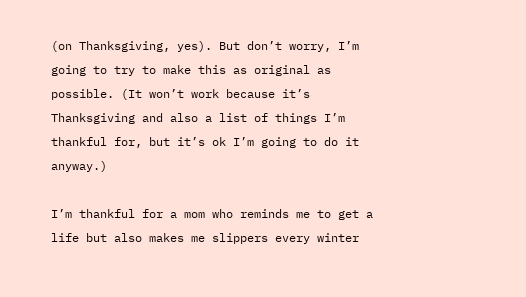(on Thanksgiving, yes). But don’t worry, I’m going to try to make this as original as possible. (It won’t work because it’s Thanksgiving and also a list of things I’m thankful for, but it’s ok I’m going to do it anyway.)

I’m thankful for a mom who reminds me to get a life but also makes me slippers every winter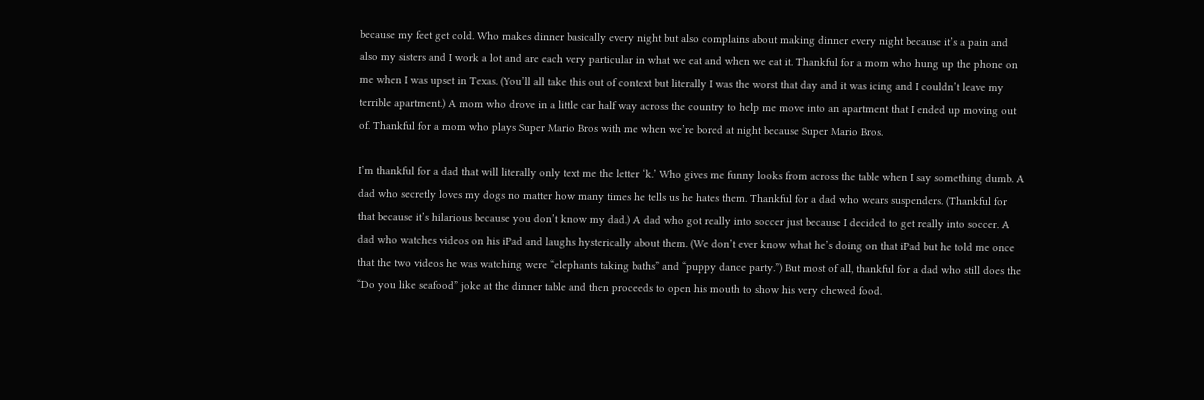because my feet get cold. Who makes dinner basically every night but also complains about making dinner every night because it’s a pain and also my sisters and I work a lot and are each very particular in what we eat and when we eat it. Thankful for a mom who hung up the phone on me when I was upset in Texas. (You’ll all take this out of context but literally I was the worst that day and it was icing and I couldn’t leave my terrible apartment.) A mom who drove in a little car half way across the country to help me move into an apartment that I ended up moving out of. Thankful for a mom who plays Super Mario Bros with me when we’re bored at night because Super Mario Bros.

I’m thankful for a dad that will literally only text me the letter ‘k.’ Who gives me funny looks from across the table when I say something dumb. A dad who secretly loves my dogs no matter how many times he tells us he hates them. Thankful for a dad who wears suspenders. (Thankful for that because it’s hilarious because you don’t know my dad.) A dad who got really into soccer just because I decided to get really into soccer. A dad who watches videos on his iPad and laughs hysterically about them. (We don’t ever know what he’s doing on that iPad but he told me once that the two videos he was watching were “elephants taking baths” and “puppy dance party.”) But most of all, thankful for a dad who still does the “Do you like seafood” joke at the dinner table and then proceeds to open his mouth to show his very chewed food.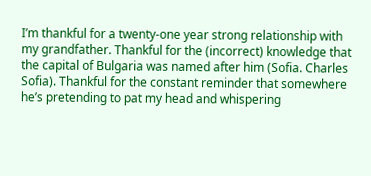I’m thankful for a twenty-one year strong relationship with my grandfather. Thankful for the (incorrect) knowledge that the capital of Bulgaria was named after him (Sofia. Charles Sofia). Thankful for the constant reminder that somewhere he’s pretending to pat my head and whispering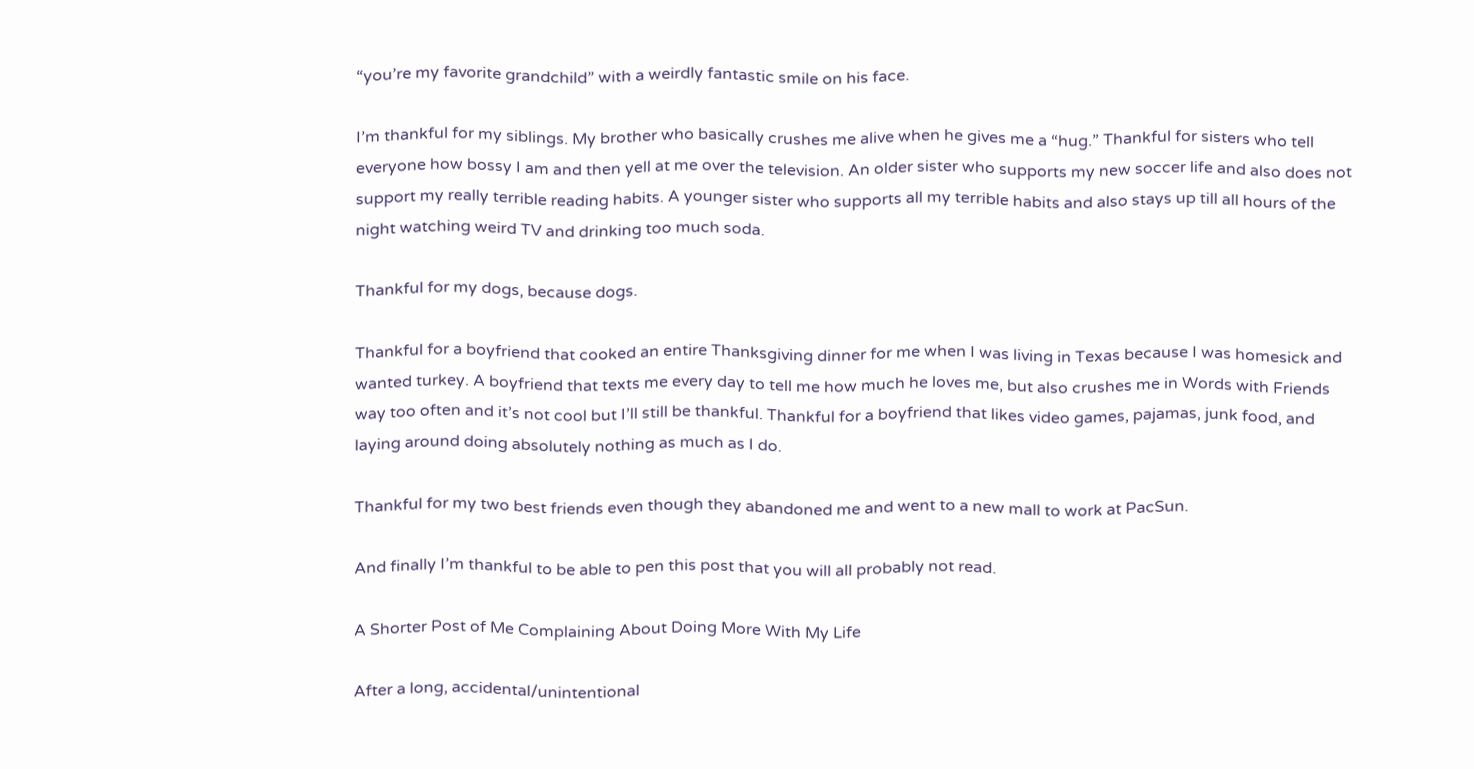“you’re my favorite grandchild” with a weirdly fantastic smile on his face.

I’m thankful for my siblings. My brother who basically crushes me alive when he gives me a “hug.” Thankful for sisters who tell everyone how bossy I am and then yell at me over the television. An older sister who supports my new soccer life and also does not support my really terrible reading habits. A younger sister who supports all my terrible habits and also stays up till all hours of the night watching weird TV and drinking too much soda.

Thankful for my dogs, because dogs.

Thankful for a boyfriend that cooked an entire Thanksgiving dinner for me when I was living in Texas because I was homesick and wanted turkey. A boyfriend that texts me every day to tell me how much he loves me, but also crushes me in Words with Friends way too often and it’s not cool but I’ll still be thankful. Thankful for a boyfriend that likes video games, pajamas, junk food, and laying around doing absolutely nothing as much as I do.

Thankful for my two best friends even though they abandoned me and went to a new mall to work at PacSun.

And finally I’m thankful to be able to pen this post that you will all probably not read.

A Shorter Post of Me Complaining About Doing More With My Life

After a long, accidental/unintentional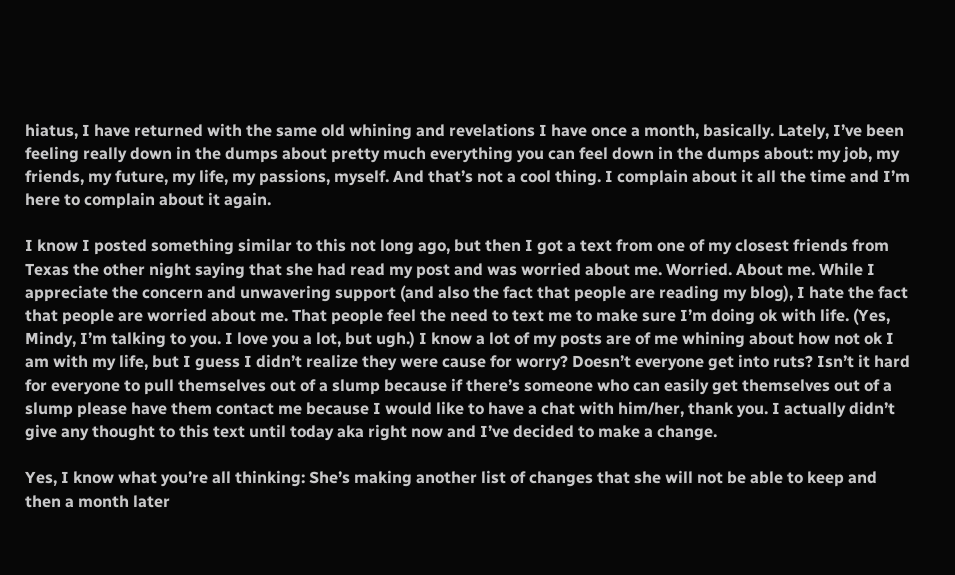hiatus, I have returned with the same old whining and revelations I have once a month, basically. Lately, I’ve been feeling really down in the dumps about pretty much everything you can feel down in the dumps about: my job, my friends, my future, my life, my passions, myself. And that’s not a cool thing. I complain about it all the time and I’m here to complain about it again.

I know I posted something similar to this not long ago, but then I got a text from one of my closest friends from Texas the other night saying that she had read my post and was worried about me. Worried. About me. While I appreciate the concern and unwavering support (and also the fact that people are reading my blog), I hate the fact that people are worried about me. That people feel the need to text me to make sure I’m doing ok with life. (Yes, Mindy, I’m talking to you. I love you a lot, but ugh.) I know a lot of my posts are of me whining about how not ok I am with my life, but I guess I didn’t realize they were cause for worry? Doesn’t everyone get into ruts? Isn’t it hard for everyone to pull themselves out of a slump because if there’s someone who can easily get themselves out of a slump please have them contact me because I would like to have a chat with him/her, thank you. I actually didn’t give any thought to this text until today aka right now and I’ve decided to make a change.

Yes, I know what you’re all thinking: She’s making another list of changes that she will not be able to keep and then a month later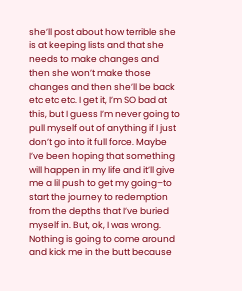she’ll post about how terrible she is at keeping lists and that she needs to make changes and then she won’t make those changes and then she’ll be back etc etc etc. I get it, I’m SO bad at this, but I guess I’m never going to pull myself out of anything if I just don’t go into it full force. Maybe I’ve been hoping that something will happen in my life and it’ll give me a lil push to get my going–to start the journey to redemption from the depths that I’ve buried myself in. But, ok, I was wrong. Nothing is going to come around and kick me in the butt because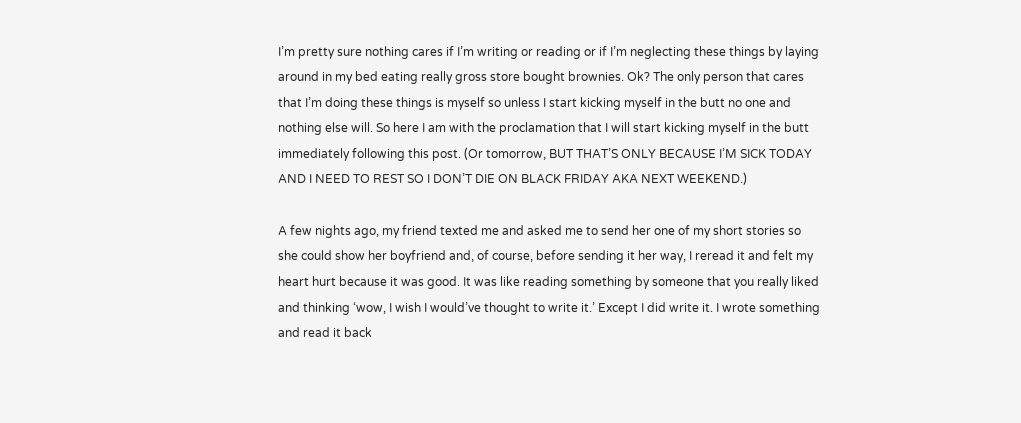I’m pretty sure nothing cares if I’m writing or reading or if I’m neglecting these things by laying around in my bed eating really gross store bought brownies. Ok? The only person that cares that I’m doing these things is myself so unless I start kicking myself in the butt no one and nothing else will. So here I am with the proclamation that I will start kicking myself in the butt immediately following this post. (Or tomorrow, BUT THAT’S ONLY BECAUSE I’M SICK TODAY AND I NEED TO REST SO I DON’T DIE ON BLACK FRIDAY AKA NEXT WEEKEND.)

A few nights ago, my friend texted me and asked me to send her one of my short stories so she could show her boyfriend and, of course, before sending it her way, I reread it and felt my heart hurt because it was good. It was like reading something by someone that you really liked and thinking ‘wow, I wish I would’ve thought to write it.’ Except I did write it. I wrote something and read it back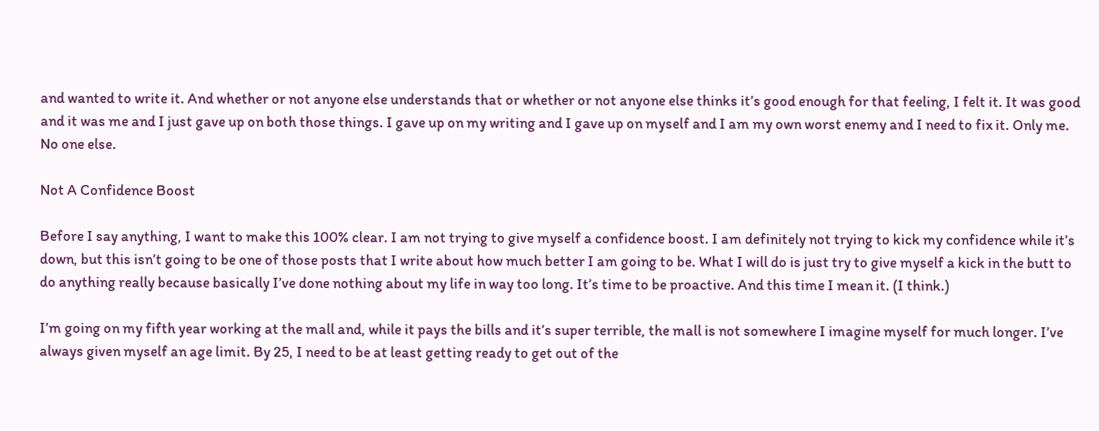and wanted to write it. And whether or not anyone else understands that or whether or not anyone else thinks it’s good enough for that feeling, I felt it. It was good and it was me and I just gave up on both those things. I gave up on my writing and I gave up on myself and I am my own worst enemy and I need to fix it. Only me. No one else.

Not A Confidence Boost

Before I say anything, I want to make this 100% clear. I am not trying to give myself a confidence boost. I am definitely not trying to kick my confidence while it’s down, but this isn’t going to be one of those posts that I write about how much better I am going to be. What I will do is just try to give myself a kick in the butt to do anything really because basically I’ve done nothing about my life in way too long. It’s time to be proactive. And this time I mean it. (I think.)

I’m going on my fifth year working at the mall and, while it pays the bills and it’s super terrible, the mall is not somewhere I imagine myself for much longer. I’ve always given myself an age limit. By 25, I need to be at least getting ready to get out of the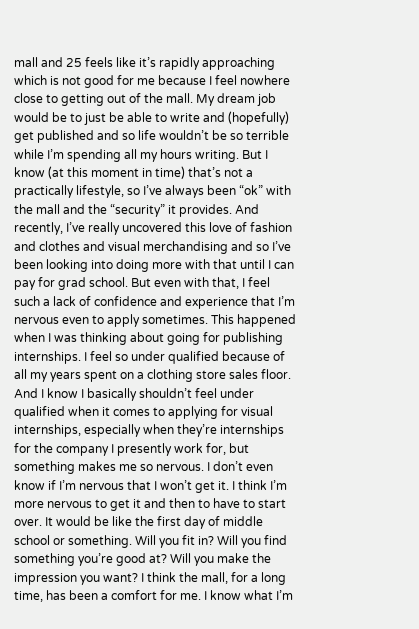mall and 25 feels like it’s rapidly approaching which is not good for me because I feel nowhere close to getting out of the mall. My dream job would be to just be able to write and (hopefully) get published and so life wouldn’t be so terrible while I’m spending all my hours writing. But I know (at this moment in time) that’s not a practically lifestyle, so I’ve always been “ok” with the mall and the “security” it provides. And recently, I’ve really uncovered this love of fashion and clothes and visual merchandising and so I’ve been looking into doing more with that until I can pay for grad school. But even with that, I feel such a lack of confidence and experience that I’m nervous even to apply sometimes. This happened when I was thinking about going for publishing internships. I feel so under qualified because of all my years spent on a clothing store sales floor. And I know I basically shouldn’t feel under qualified when it comes to applying for visual internships, especially when they’re internships for the company I presently work for, but something makes me so nervous. I don’t even know if I’m nervous that I won’t get it. I think I’m more nervous to get it and then to have to start over. It would be like the first day of middle school or something. Will you fit in? Will you find something you’re good at? Will you make the impression you want? I think the mall, for a long time, has been a comfort for me. I know what I’m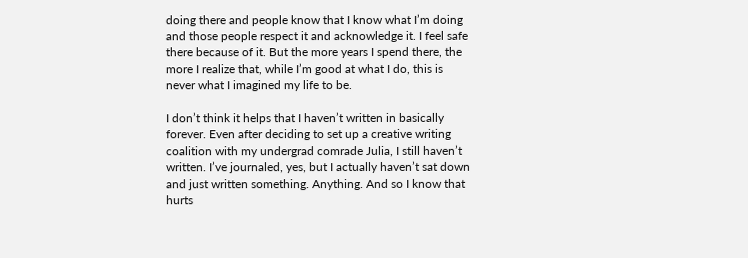doing there and people know that I know what I’m doing and those people respect it and acknowledge it. I feel safe there because of it. But the more years I spend there, the more I realize that, while I’m good at what I do, this is never what I imagined my life to be.

I don’t think it helps that I haven’t written in basically forever. Even after deciding to set up a creative writing coalition with my undergrad comrade Julia, I still haven’t written. I’ve journaled, yes, but I actually haven’t sat down and just written something. Anything. And so I know that hurts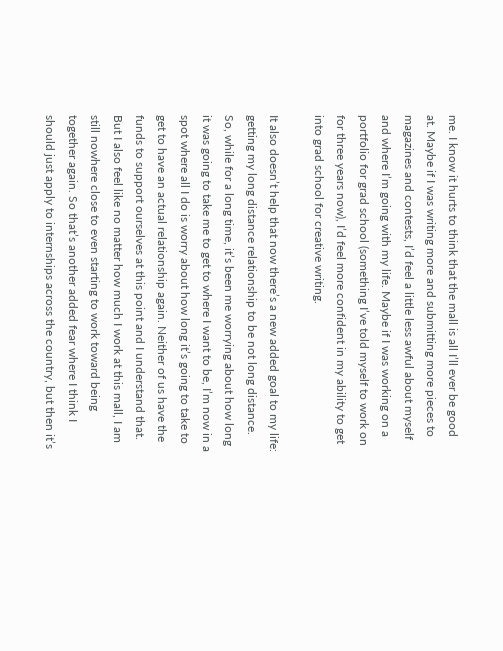me. I know it hurts to think that the mall is all I’ll ever be good at. Maybe if I was writing more and submitting more pieces to magazines and contests, I’d feel a little less awful about myself and where I’m going with my life. Maybe if I was working on a portfolio for grad school (something I’ve told myself to work on for three years now), I’d feel more confident in my ability to get into grad school for creative writing.

It also doesn’t help that now there’s a new added goal to my life: getting my long distance relationship to be not long distance. So, while for a long time, it’s been me worrying about how long it was going to take me to get to where I want to be, I’m now in a spot where all I do is worry about how long it’s going to take to get to have an actual relationship again. Neither of us have the funds to support ourselves at this point and I understand that. But I also feel like no matter how much I work at this mall, I am still nowhere close to even starting to work toward being together again. So that’s another added fear where I think I should just apply to internships across the country, but then it’s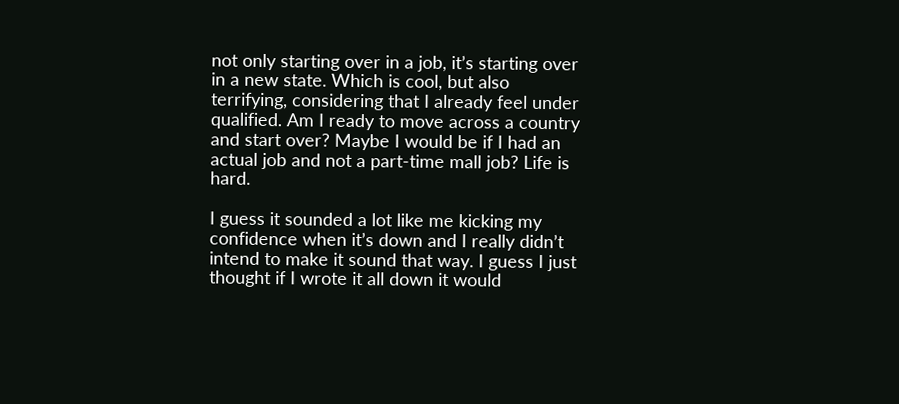not only starting over in a job, it’s starting over in a new state. Which is cool, but also terrifying, considering that I already feel under qualified. Am I ready to move across a country and start over? Maybe I would be if I had an actual job and not a part-time mall job? Life is hard.

I guess it sounded a lot like me kicking my confidence when it’s down and I really didn’t intend to make it sound that way. I guess I just thought if I wrote it all down it would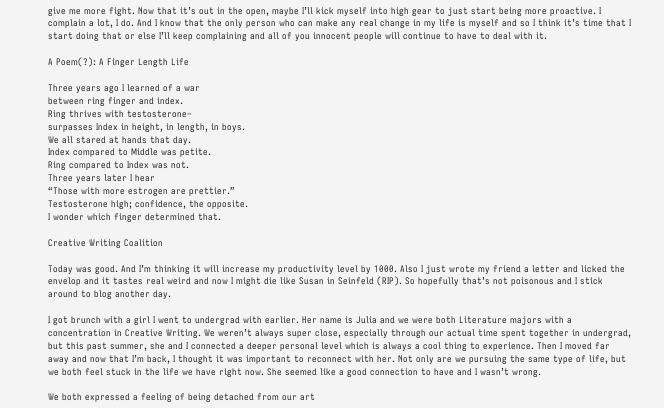give me more fight. Now that it’s out in the open, maybe I’ll kick myself into high gear to just start being more proactive. I complain a lot, I do. And I know that the only person who can make any real change in my life is myself and so I think it’s time that I start doing that or else I’ll keep complaining and all of you innocent people will continue to have to deal with it.

A Poem(?): A Finger Length Life

Three years ago I learned of a war
between ring finger and index.
Ring thrives with testosterone–
surpasses Index in height, in length, in boys.
We all stared at hands that day.
Index compared to Middle was petite.
Ring compared to Index was not.
Three years later I hear
“Those with more estrogen are prettier.”
Testosterone high; confidence, the opposite.
I wonder which finger determined that.

Creative Writing Coalition

Today was good. And I’m thinking it will increase my productivity level by 1000. Also I just wrote my friend a letter and licked the envelop and it tastes real weird and now I might die like Susan in Seinfeld (RIP). So hopefully that’s not poisonous and I stick around to blog another day.

I got brunch with a girl I went to undergrad with earlier. Her name is Julia and we were both Literature majors with a concentration in Creative Writing. We weren’t always super close, especially through our actual time spent together in undergrad, but this past summer, she and I connected a deeper personal level which is always a cool thing to experience. Then I moved far away and now that I’m back, I thought it was important to reconnect with her. Not only are we pursuing the same type of life, but we both feel stuck in the life we have right now. She seemed like a good connection to have and I wasn’t wrong.

We both expressed a feeling of being detached from our art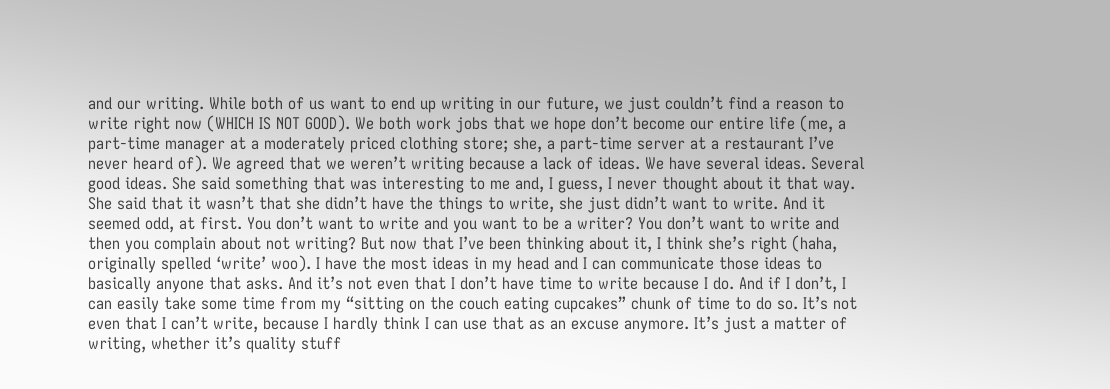and our writing. While both of us want to end up writing in our future, we just couldn’t find a reason to write right now (WHICH IS NOT GOOD). We both work jobs that we hope don’t become our entire life (me, a part-time manager at a moderately priced clothing store; she, a part-time server at a restaurant I’ve never heard of). We agreed that we weren’t writing because a lack of ideas. We have several ideas. Several good ideas. She said something that was interesting to me and, I guess, I never thought about it that way. She said that it wasn’t that she didn’t have the things to write, she just didn’t want to write. And it seemed odd, at first. You don’t want to write and you want to be a writer? You don’t want to write and then you complain about not writing? But now that I’ve been thinking about it, I think she’s right (haha, originally spelled ‘write’ woo). I have the most ideas in my head and I can communicate those ideas to basically anyone that asks. And it’s not even that I don’t have time to write because I do. And if I don’t, I can easily take some time from my “sitting on the couch eating cupcakes” chunk of time to do so. It’s not even that I can’t write, because I hardly think I can use that as an excuse anymore. It’s just a matter of writing, whether it’s quality stuff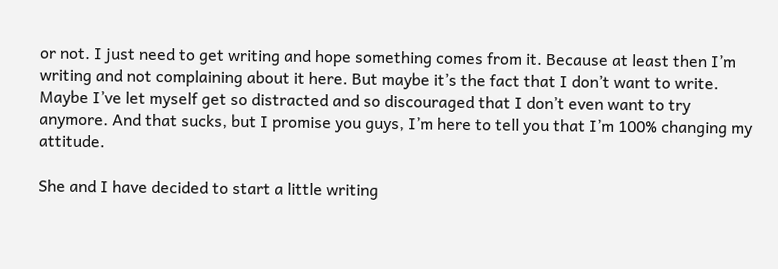or not. I just need to get writing and hope something comes from it. Because at least then I’m writing and not complaining about it here. But maybe it’s the fact that I don’t want to write. Maybe I’ve let myself get so distracted and so discouraged that I don’t even want to try anymore. And that sucks, but I promise you guys, I’m here to tell you that I’m 100% changing my attitude.

She and I have decided to start a little writing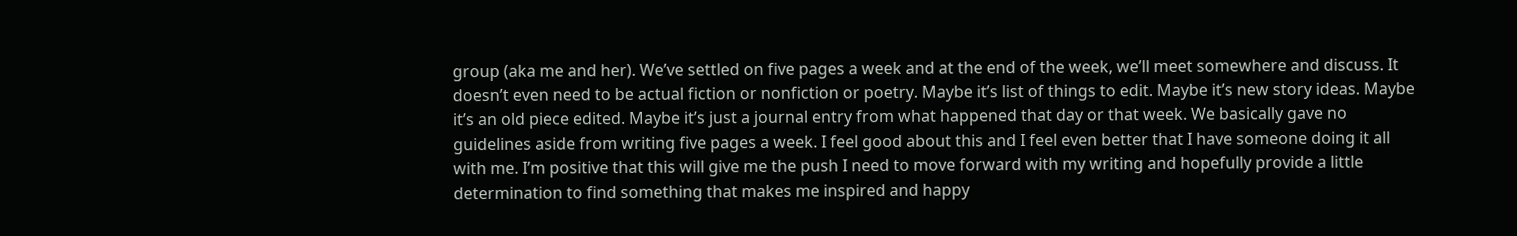group (aka me and her). We’ve settled on five pages a week and at the end of the week, we’ll meet somewhere and discuss. It doesn’t even need to be actual fiction or nonfiction or poetry. Maybe it’s list of things to edit. Maybe it’s new story ideas. Maybe it’s an old piece edited. Maybe it’s just a journal entry from what happened that day or that week. We basically gave no guidelines aside from writing five pages a week. I feel good about this and I feel even better that I have someone doing it all with me. I’m positive that this will give me the push I need to move forward with my writing and hopefully provide a little determination to find something that makes me inspired and happy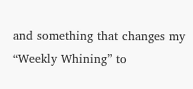and something that changes my “Weekly Whining” to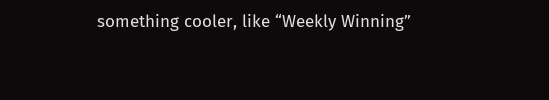something cooler, like “Weekly Winning”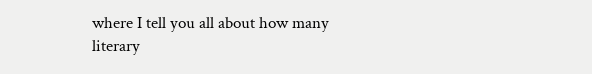where I tell you all about how many literary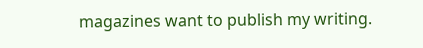magazines want to publish my writing.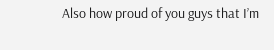Also how proud of you guys that I’m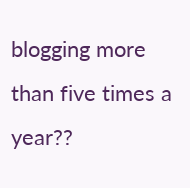blogging more than five times a year??